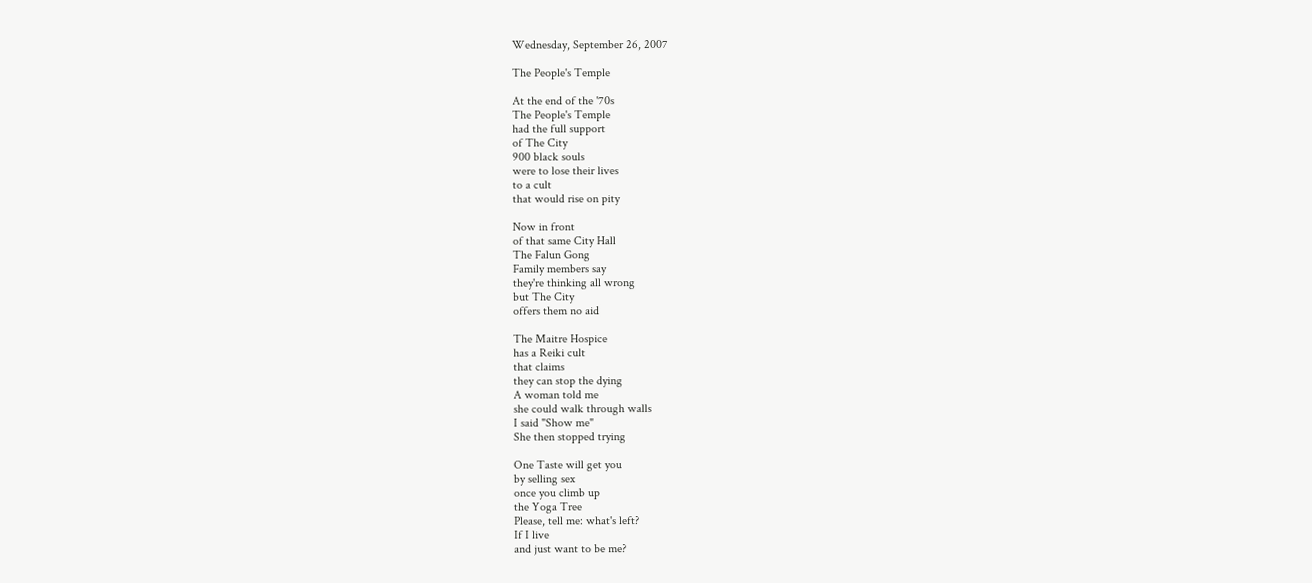Wednesday, September 26, 2007

The People's Temple

At the end of the '70s
The People's Temple
had the full support
of The City
900 black souls
were to lose their lives
to a cult
that would rise on pity

Now in front
of that same City Hall
The Falun Gong
Family members say
they're thinking all wrong
but The City
offers them no aid

The Maitre Hospice
has a Reiki cult
that claims
they can stop the dying
A woman told me
she could walk through walls
I said "Show me"
She then stopped trying

One Taste will get you
by selling sex
once you climb up
the Yoga Tree
Please, tell me: what's left?
If I live
and just want to be me?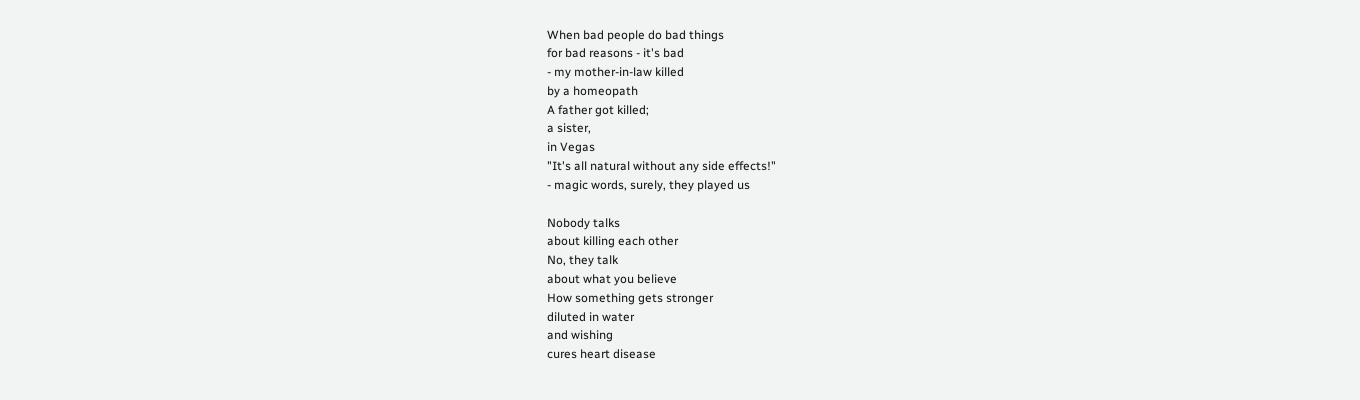When bad people do bad things
for bad reasons - it's bad
- my mother-in-law killed
by a homeopath
A father got killed;
a sister,
in Vegas
"It's all natural without any side effects!"
- magic words, surely, they played us

Nobody talks
about killing each other
No, they talk
about what you believe
How something gets stronger
diluted in water
and wishing
cures heart disease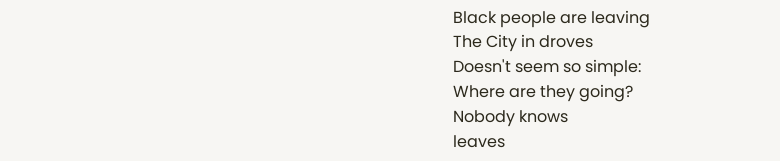Black people are leaving
The City in droves
Doesn't seem so simple:
Where are they going?
Nobody knows
leaves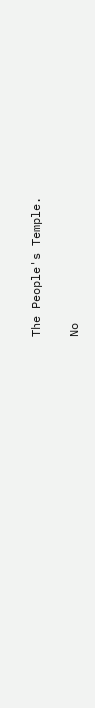The People's Temple.

No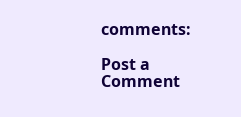comments:

Post a Comment